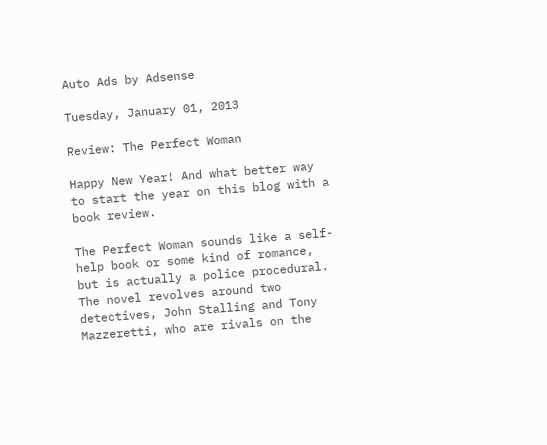Auto Ads by Adsense

Tuesday, January 01, 2013

Review: The Perfect Woman

Happy New Year! And what better way to start the year on this blog with a book review.

The Perfect Woman sounds like a self-help book or some kind of romance, but is actually a police procedural. The novel revolves around two detectives, John Stalling and Tony Mazzeretti, who are rivals on the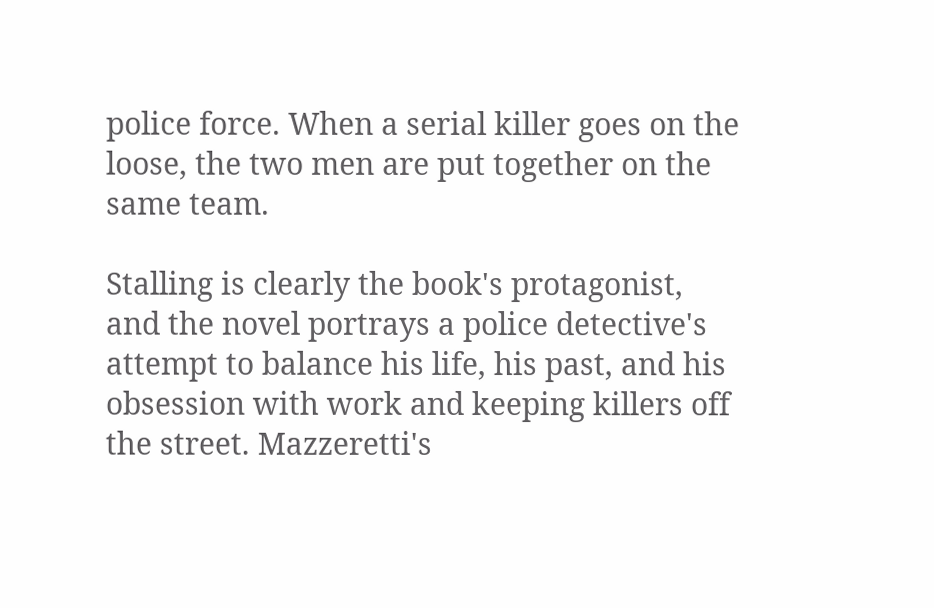police force. When a serial killer goes on the loose, the two men are put together on the same team.

Stalling is clearly the book's protagonist, and the novel portrays a police detective's attempt to balance his life, his past, and his obsession with work and keeping killers off the street. Mazzeretti's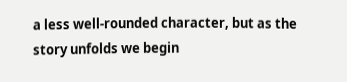a less well-rounded character, but as the story unfolds we begin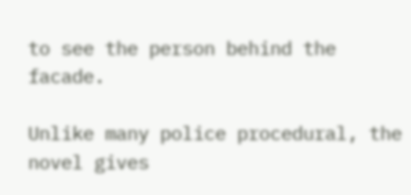to see the person behind the facade.

Unlike many police procedural, the novel gives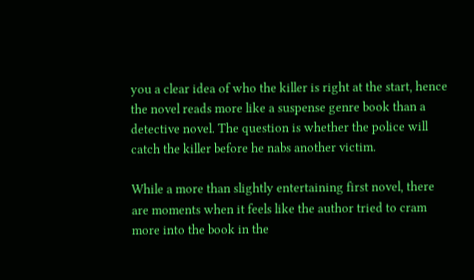you a clear idea of who the killer is right at the start, hence the novel reads more like a suspense genre book than a detective novel. The question is whether the police will catch the killer before he nabs another victim.

While a more than slightly entertaining first novel, there are moments when it feels like the author tried to cram more into the book in the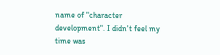name of "character development". I didn't feel my time was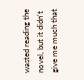wasted reading the novel, but it didn't give me much that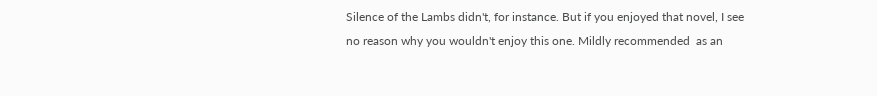Silence of the Lambs didn't, for instance. But if you enjoyed that novel, I see no reason why you wouldn't enjoy this one. Mildly recommended  as an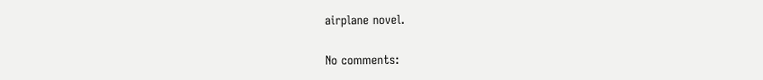airplane novel.

No comments: